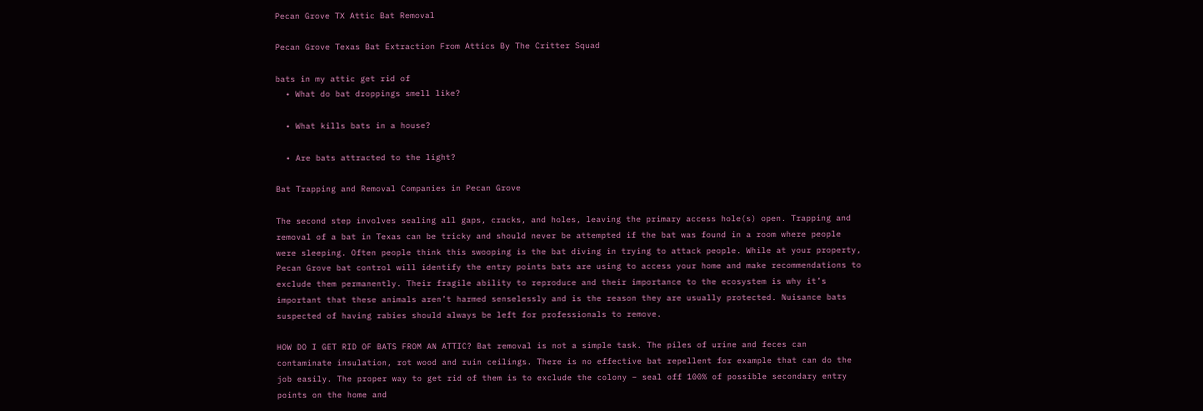Pecan Grove TX Attic Bat Removal

Pecan Grove Texas Bat Extraction From Attics By The Critter Squad

bats in my attic get rid of
  • What do bat droppings smell like?

  • What kills bats in a house?

  • Are bats attracted to the light?

Bat Trapping and Removal Companies in Pecan Grove

The second step involves sealing all gaps, cracks, and holes, leaving the primary access hole(s) open. Trapping and removal of a bat in Texas can be tricky and should never be attempted if the bat was found in a room where people were sleeping. Often people think this swooping is the bat diving in trying to attack people. While at your property, Pecan Grove bat control will identify the entry points bats are using to access your home and make recommendations to exclude them permanently. Their fragile ability to reproduce and their importance to the ecosystem is why it’s important that these animals aren’t harmed senselessly and is the reason they are usually protected. Nuisance bats suspected of having rabies should always be left for professionals to remove.

HOW DO I GET RID OF BATS FROM AN ATTIC? Bat removal is not a simple task. The piles of urine and feces can contaminate insulation, rot wood and ruin ceilings. There is no effective bat repellent for example that can do the job easily. The proper way to get rid of them is to exclude the colony – seal off 100% of possible secondary entry points on the home and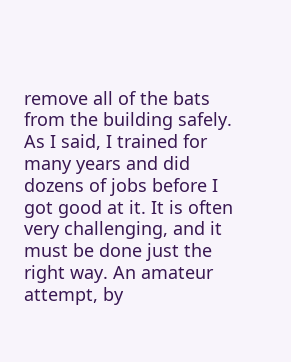remove all of the bats from the building safely.  As I said, I trained for many years and did dozens of jobs before I got good at it. It is often very challenging, and it must be done just the right way. An amateur attempt, by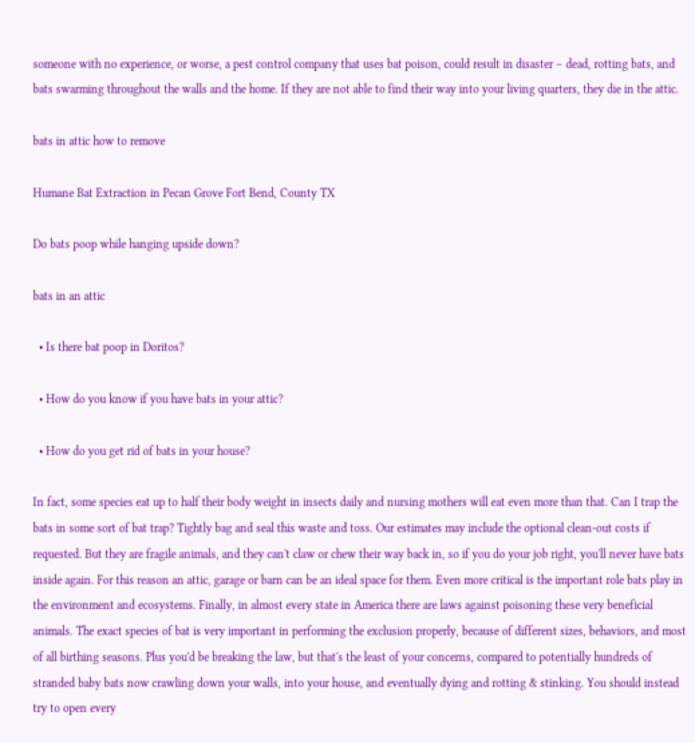someone with no experience, or worse, a pest control company that uses bat poison, could result in disaster – dead, rotting bats, and bats swarming throughout the walls and the home. If they are not able to find their way into your living quarters, they die in the attic.

bats in attic how to remove

Humane Bat Extraction in Pecan Grove Fort Bend, County TX

Do bats poop while hanging upside down?

bats in an attic

  • Is there bat poop in Doritos?

  • How do you know if you have bats in your attic?

  • How do you get rid of bats in your house?

In fact, some species eat up to half their body weight in insects daily and nursing mothers will eat even more than that. Can I trap the bats in some sort of bat trap? Tightly bag and seal this waste and toss. Our estimates may include the optional clean-out costs if requested. But they are fragile animals, and they can't claw or chew their way back in, so if you do your job right, you'll never have bats inside again. For this reason an attic, garage or barn can be an ideal space for them. Even more critical is the important role bats play in the environment and ecosystems. Finally, in almost every state in America there are laws against poisoning these very beneficial animals. The exact species of bat is very important in performing the exclusion properly, because of different sizes, behaviors, and most of all birthing seasons. Plus you'd be breaking the law, but that's the least of your concerns, compared to potentially hundreds of stranded baby bats now crawling down your walls, into your house, and eventually dying and rotting & stinking. You should instead try to open every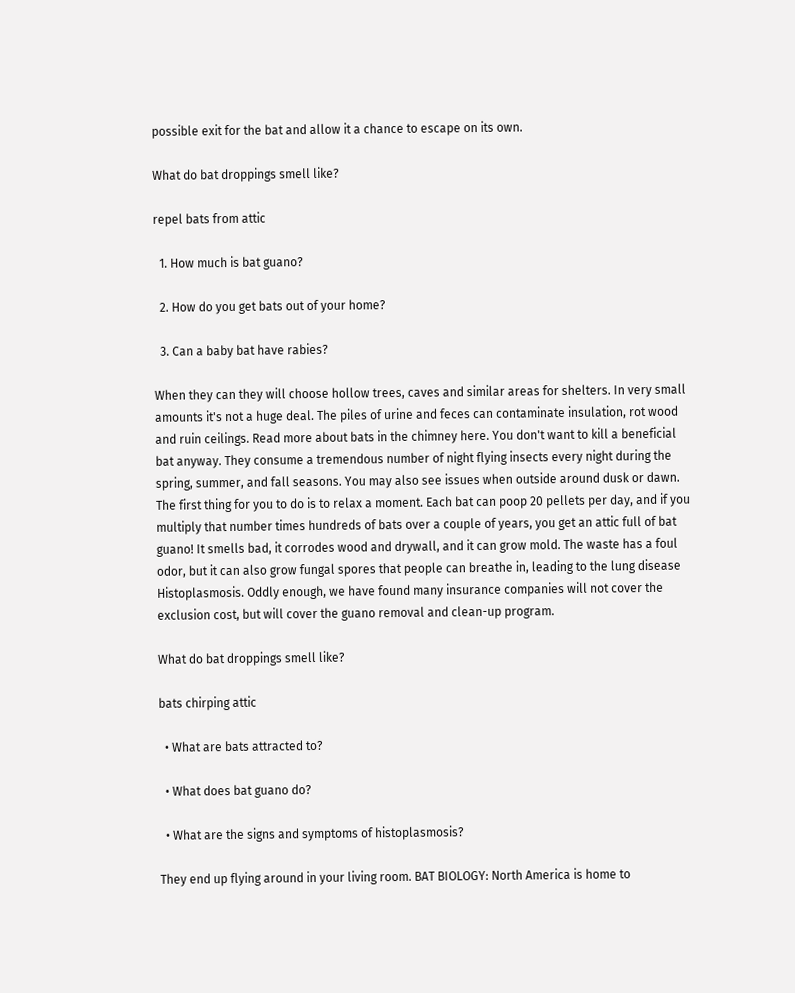possible exit for the bat and allow it a chance to escape on its own.

What do bat droppings smell like?

repel bats from attic

  1. How much is bat guano?

  2. How do you get bats out of your home?

  3. Can a baby bat have rabies?

When they can they will choose hollow trees, caves and similar areas for shelters. In very small amounts it's not a huge deal. The piles of urine and feces can contaminate insulation, rot wood and ruin ceilings. Read more about bats in the chimney here. You don't want to kill a beneficial bat anyway. They consume a tremendous number of night flying insects every night during the spring, summer, and fall seasons. You may also see issues when outside around dusk or dawn. The first thing for you to do is to relax a moment. Each bat can poop 20 pellets per day, and if you multiply that number times hundreds of bats over a couple of years, you get an attic full of bat guano! It smells bad, it corrodes wood and drywall, and it can grow mold. The waste has a foul odor, but it can also grow fungal spores that people can breathe in, leading to the lung disease Histoplasmosis. Oddly enough, we have found many insurance companies will not cover the exclusion cost, but will cover the guano removal and clean-up program.

What do bat droppings smell like?

bats chirping attic

  • What are bats attracted to?

  • What does bat guano do?

  • What are the signs and symptoms of histoplasmosis?

They end up flying around in your living room. BAT BIOLOGY: North America is home to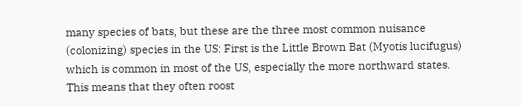many species of bats, but these are the three most common nuisance (colonizing) species in the US: First is the Little Brown Bat (Myotis lucifugus) which is common in most of the US, especially the more northward states. This means that they often roost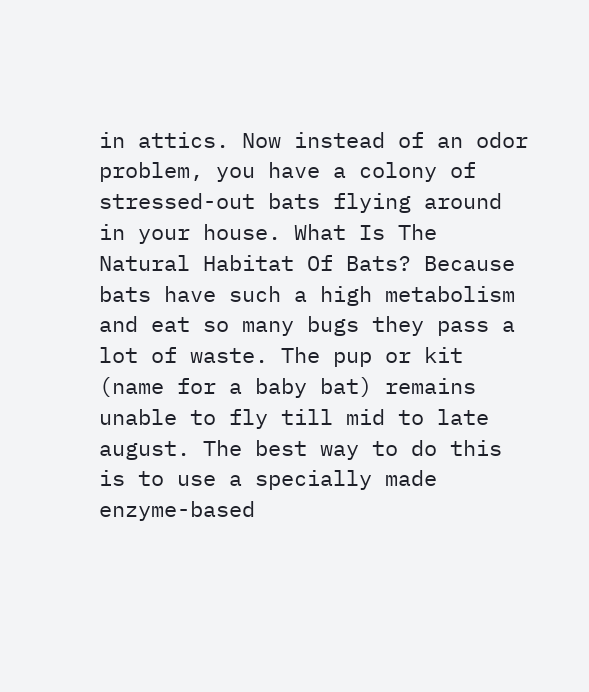in attics. Now instead of an odor problem, you have a colony of stressed-out bats flying around in your house. What Is The Natural Habitat Of Bats? Because bats have such a high metabolism and eat so many bugs they pass a lot of waste. The pup or kit (name for a baby bat) remains unable to fly till mid to late august. The best way to do this is to use a specially made enzyme-based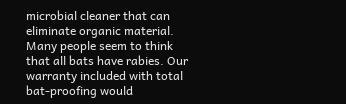microbial cleaner that can eliminate organic material. Many people seem to think that all bats have rabies. Our warranty included with total bat-proofing would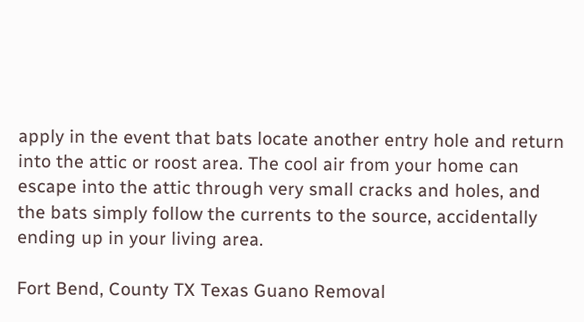apply in the event that bats locate another entry hole and return into the attic or roost area. The cool air from your home can escape into the attic through very small cracks and holes, and the bats simply follow the currents to the source, accidentally ending up in your living area.

Fort Bend, County TX Texas Guano Removal